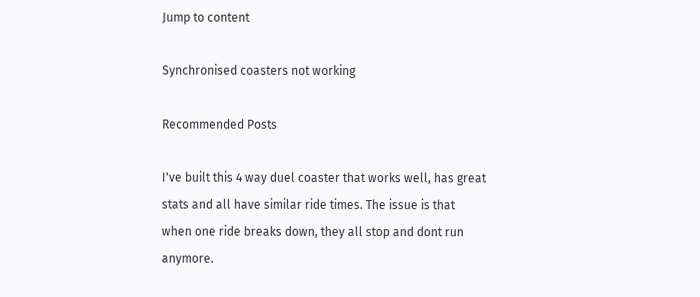Jump to content

Synchronised coasters not working

Recommended Posts

I've built this 4 way duel coaster that works well, has great stats and all have similar ride times. The issue is that when one ride breaks down, they all stop and dont run anymore.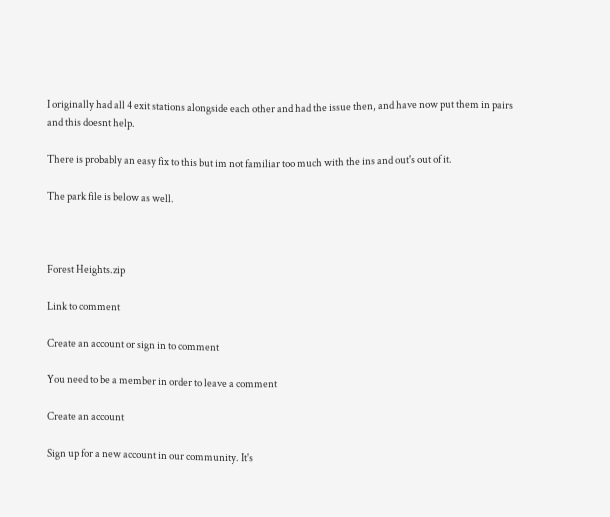I originally had all 4 exit stations alongside each other and had the issue then, and have now put them in pairs and this doesnt help.

There is probably an easy fix to this but im not familiar too much with the ins and out's out of it.

The park file is below as well.



Forest Heights.zip

Link to comment

Create an account or sign in to comment

You need to be a member in order to leave a comment

Create an account

Sign up for a new account in our community. It's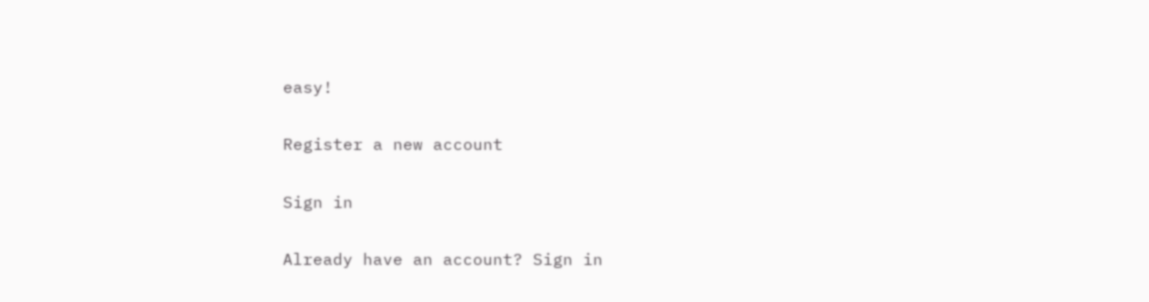easy!

Register a new account

Sign in

Already have an account? Sign in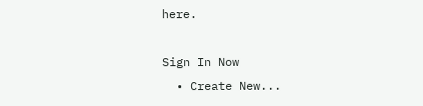here.

Sign In Now
  • Create New...